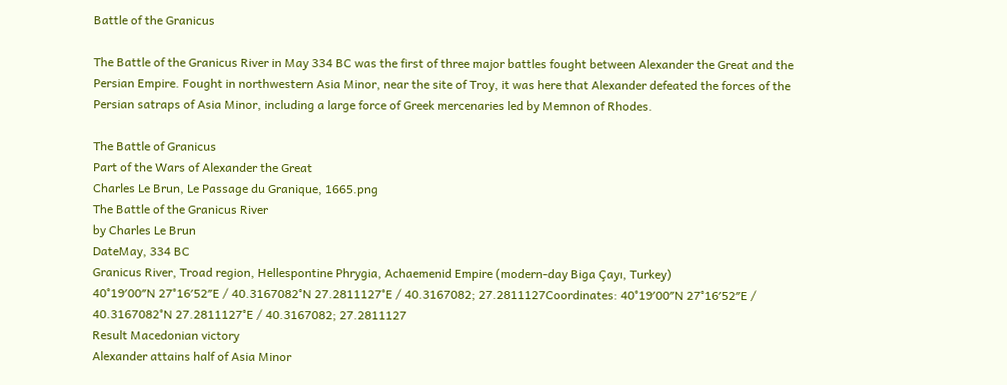Battle of the Granicus

The Battle of the Granicus River in May 334 BC was the first of three major battles fought between Alexander the Great and the Persian Empire. Fought in northwestern Asia Minor, near the site of Troy, it was here that Alexander defeated the forces of the Persian satraps of Asia Minor, including a large force of Greek mercenaries led by Memnon of Rhodes.

The Battle of Granicus
Part of the Wars of Alexander the Great
Charles Le Brun, Le Passage du Granique, 1665.png
The Battle of the Granicus River
by Charles Le Brun
DateMay, 334 BC
Granicus River, Troad region, Hellespontine Phrygia, Achaemenid Empire (modern-day Biga Çayı, Turkey)
40°19′00″N 27°16′52″E / 40.3167082°N 27.2811127°E / 40.3167082; 27.2811127Coordinates: 40°19′00″N 27°16′52″E / 40.3167082°N 27.2811127°E / 40.3167082; 27.2811127
Result Macedonian victory
Alexander attains half of Asia Minor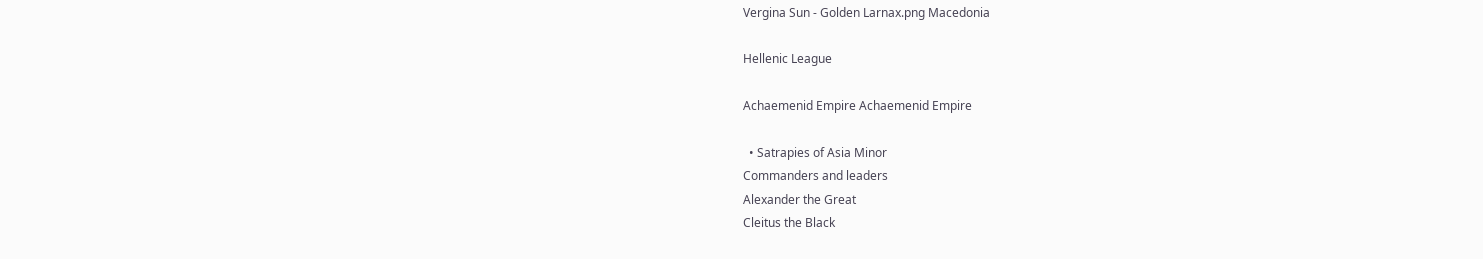Vergina Sun - Golden Larnax.png Macedonia

Hellenic League

Achaemenid Empire Achaemenid Empire

  • Satrapies of Asia Minor
Commanders and leaders
Alexander the Great
Cleitus the Black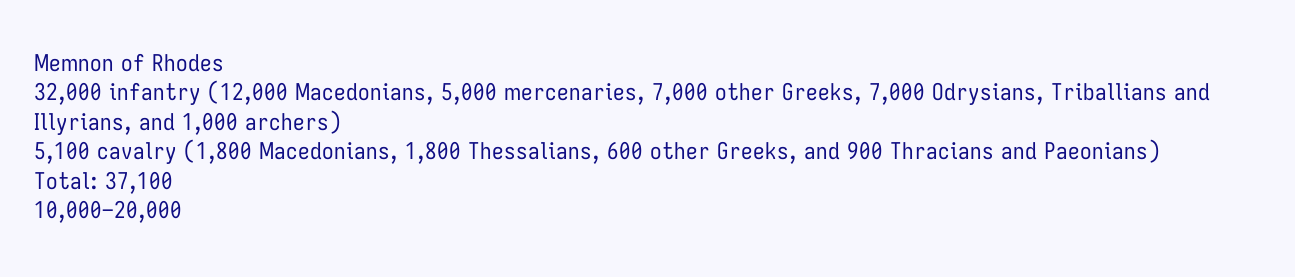Memnon of Rhodes
32,000 infantry (12,000 Macedonians, 5,000 mercenaries, 7,000 other Greeks, 7,000 Odrysians, Triballians and Illyrians, and 1,000 archers)
5,100 cavalry (1,800 Macedonians, 1,800 Thessalians, 600 other Greeks, and 900 Thracians and Paeonians)
Total: 37,100
10,000–20,000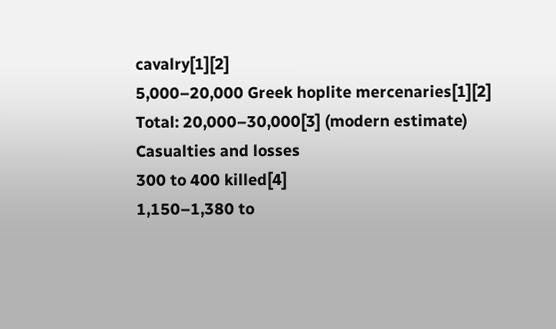cavalry[1][2]
5,000–20,000 Greek hoplite mercenaries[1][2]
Total: 20,000–30,000[3] (modern estimate)
Casualties and losses
300 to 400 killed[4]
1,150–1,380 to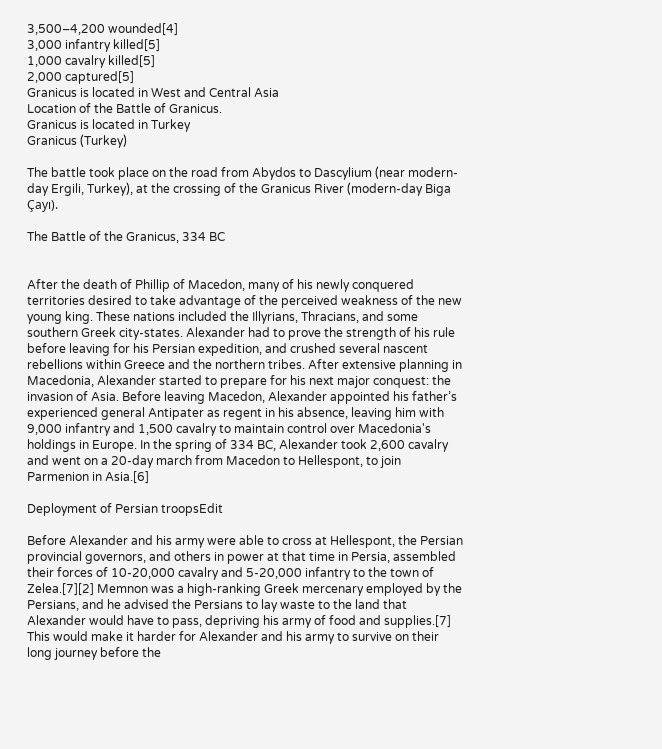3,500–4,200 wounded[4]
3,000 infantry killed[5]
1,000 cavalry killed[5]
2,000 captured[5]
Granicus is located in West and Central Asia
Location of the Battle of Granicus.
Granicus is located in Turkey
Granicus (Turkey)

The battle took place on the road from Abydos to Dascylium (near modern-day Ergili, Turkey), at the crossing of the Granicus River (modern-day Biga Çayı).

The Battle of the Granicus, 334 BC


After the death of Phillip of Macedon, many of his newly conquered territories desired to take advantage of the perceived weakness of the new young king. These nations included the Illyrians, Thracians, and some southern Greek city-states. Alexander had to prove the strength of his rule before leaving for his Persian expedition, and crushed several nascent rebellions within Greece and the northern tribes. After extensive planning in Macedonia, Alexander started to prepare for his next major conquest: the invasion of Asia. Before leaving Macedon, Alexander appointed his father’s experienced general Antipater as regent in his absence, leaving him with 9,000 infantry and 1,500 cavalry to maintain control over Macedonia's holdings in Europe. In the spring of 334 BC, Alexander took 2,600 cavalry and went on a 20-day march from Macedon to Hellespont, to join Parmenion in Asia.[6]

Deployment of Persian troopsEdit

Before Alexander and his army were able to cross at Hellespont, the Persian provincial governors, and others in power at that time in Persia, assembled their forces of 10-20,000 cavalry and 5-20,000 infantry to the town of Zelea.[7][2] Memnon was a high-ranking Greek mercenary employed by the Persians, and he advised the Persians to lay waste to the land that Alexander would have to pass, depriving his army of food and supplies.[7] This would make it harder for Alexander and his army to survive on their long journey before the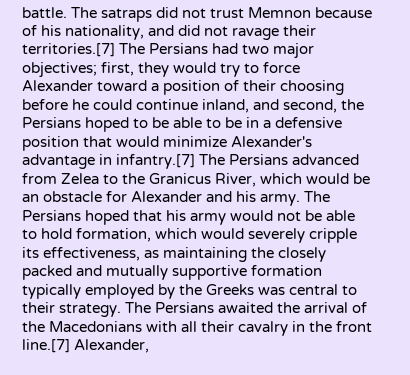battle. The satraps did not trust Memnon because of his nationality, and did not ravage their territories.[7] The Persians had two major objectives; first, they would try to force Alexander toward a position of their choosing before he could continue inland, and second, the Persians hoped to be able to be in a defensive position that would minimize Alexander's advantage in infantry.[7] The Persians advanced from Zelea to the Granicus River, which would be an obstacle for Alexander and his army. The Persians hoped that his army would not be able to hold formation, which would severely cripple its effectiveness, as maintaining the closely packed and mutually supportive formation typically employed by the Greeks was central to their strategy. The Persians awaited the arrival of the Macedonians with all their cavalry in the front line.[7] Alexander,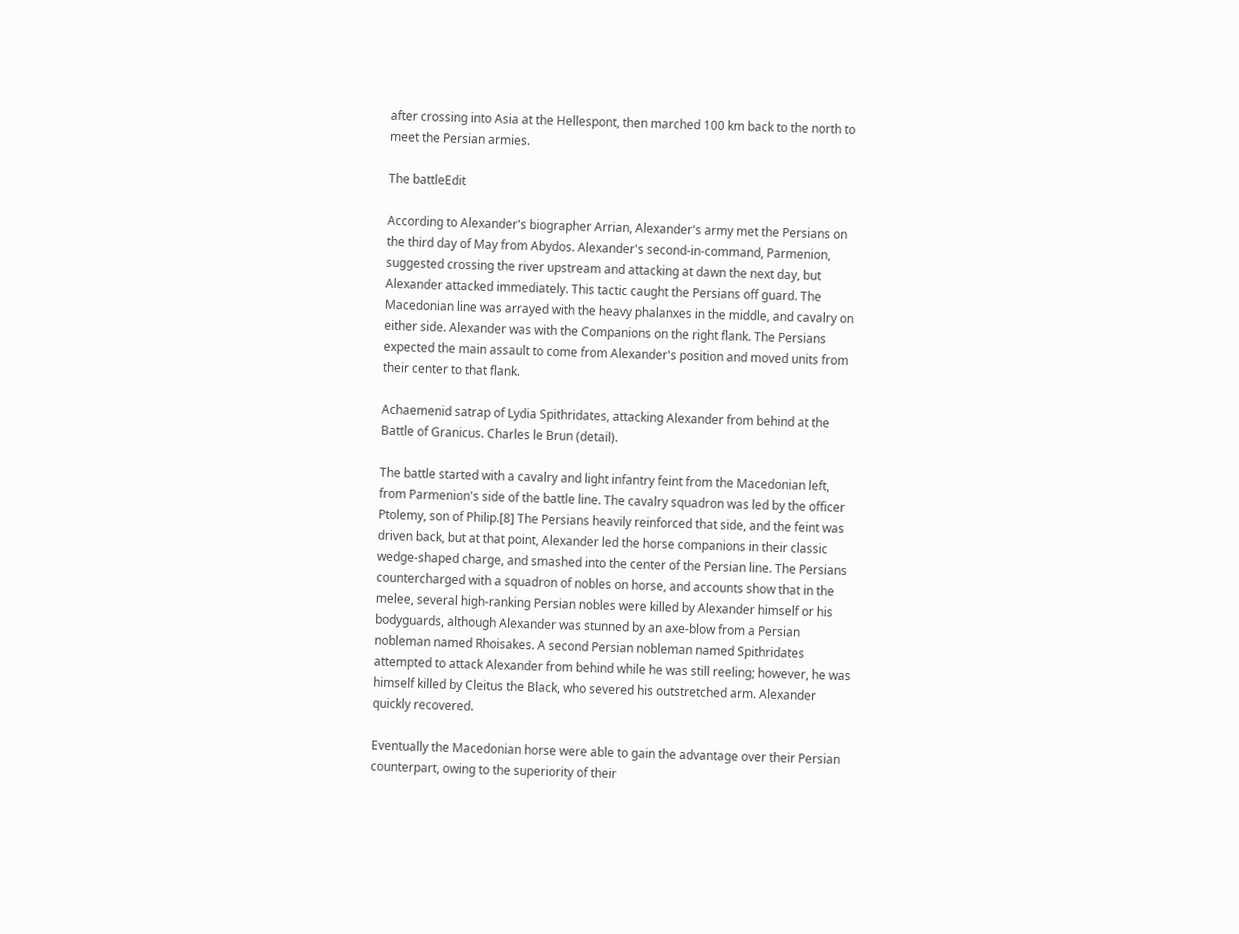after crossing into Asia at the Hellespont, then marched 100 km back to the north to meet the Persian armies.

The battleEdit

According to Alexander's biographer Arrian, Alexander's army met the Persians on the third day of May from Abydos. Alexander's second-in-command, Parmenion, suggested crossing the river upstream and attacking at dawn the next day, but Alexander attacked immediately. This tactic caught the Persians off guard. The Macedonian line was arrayed with the heavy phalanxes in the middle, and cavalry on either side. Alexander was with the Companions on the right flank. The Persians expected the main assault to come from Alexander's position and moved units from their center to that flank.

Achaemenid satrap of Lydia Spithridates, attacking Alexander from behind at the Battle of Granicus. Charles le Brun (detail).

The battle started with a cavalry and light infantry feint from the Macedonian left, from Parmenion's side of the battle line. The cavalry squadron was led by the officer Ptolemy, son of Philip.[8] The Persians heavily reinforced that side, and the feint was driven back, but at that point, Alexander led the horse companions in their classic wedge-shaped charge, and smashed into the center of the Persian line. The Persians countercharged with a squadron of nobles on horse, and accounts show that in the melee, several high-ranking Persian nobles were killed by Alexander himself or his bodyguards, although Alexander was stunned by an axe-blow from a Persian nobleman named Rhoisakes. A second Persian nobleman named Spithridates attempted to attack Alexander from behind while he was still reeling; however, he was himself killed by Cleitus the Black, who severed his outstretched arm. Alexander quickly recovered.

Eventually the Macedonian horse were able to gain the advantage over their Persian counterpart, owing to the superiority of their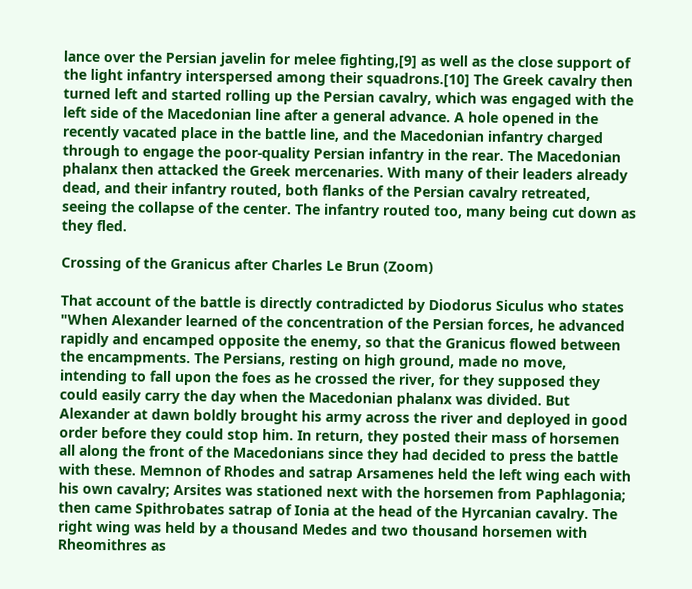lance over the Persian javelin for melee fighting,[9] as well as the close support of the light infantry interspersed among their squadrons.[10] The Greek cavalry then turned left and started rolling up the Persian cavalry, which was engaged with the left side of the Macedonian line after a general advance. A hole opened in the recently vacated place in the battle line, and the Macedonian infantry charged through to engage the poor-quality Persian infantry in the rear. The Macedonian phalanx then attacked the Greek mercenaries. With many of their leaders already dead, and their infantry routed, both flanks of the Persian cavalry retreated, seeing the collapse of the center. The infantry routed too, many being cut down as they fled.

Crossing of the Granicus after Charles Le Brun (Zoom)

That account of the battle is directly contradicted by Diodorus Siculus who states "When Alexander learned of the concentration of the Persian forces, he advanced rapidly and encamped opposite the enemy, so that the Granicus flowed between the encampments. The Persians, resting on high ground, made no move, intending to fall upon the foes as he crossed the river, for they supposed they could easily carry the day when the Macedonian phalanx was divided. But Alexander at dawn boldly brought his army across the river and deployed in good order before they could stop him. In return, they posted their mass of horsemen all along the front of the Macedonians since they had decided to press the battle with these. Memnon of Rhodes and satrap Arsamenes held the left wing each with his own cavalry; Arsites was stationed next with the horsemen from Paphlagonia; then came Spithrobates satrap of Ionia at the head of the Hyrcanian cavalry. The right wing was held by a thousand Medes and two thousand horsemen with Rheomithres as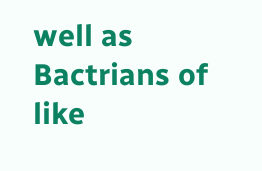well as Bactrians of like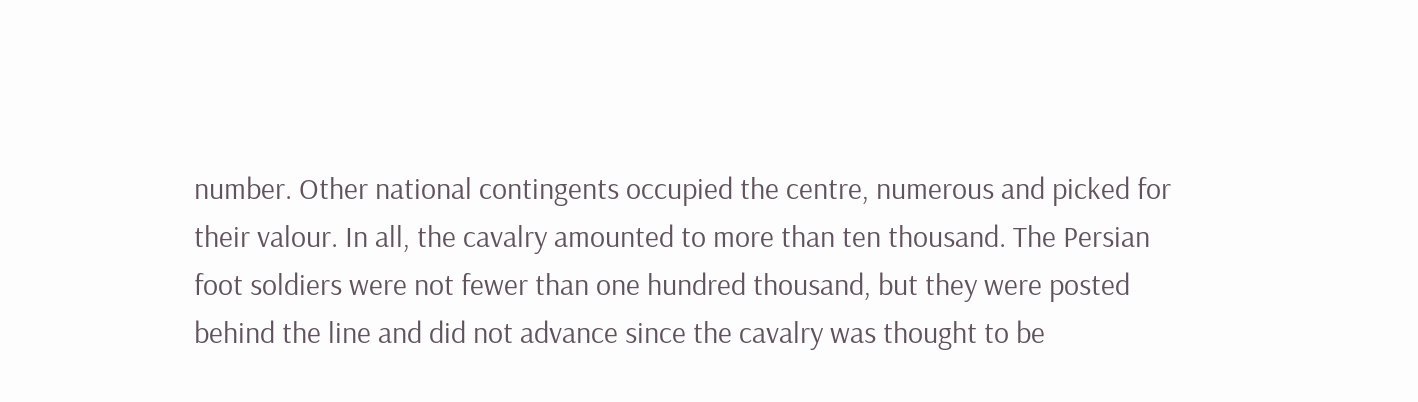number. Other national contingents occupied the centre, numerous and picked for their valour. In all, the cavalry amounted to more than ten thousand. The Persian foot soldiers were not fewer than one hundred thousand, but they were posted behind the line and did not advance since the cavalry was thought to be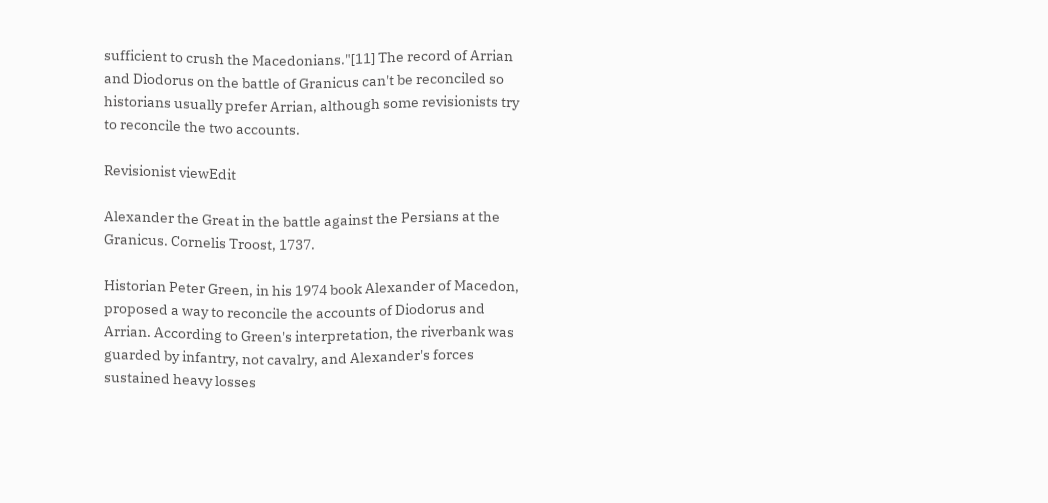sufficient to crush the Macedonians."[11] The record of Arrian and Diodorus on the battle of Granicus can't be reconciled so historians usually prefer Arrian, although some revisionists try to reconcile the two accounts.

Revisionist viewEdit

Alexander the Great in the battle against the Persians at the Granicus. Cornelis Troost, 1737.

Historian Peter Green, in his 1974 book Alexander of Macedon, proposed a way to reconcile the accounts of Diodorus and Arrian. According to Green's interpretation, the riverbank was guarded by infantry, not cavalry, and Alexander's forces sustained heavy losses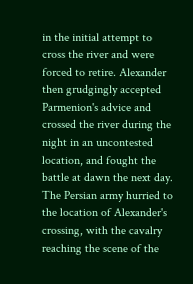in the initial attempt to cross the river and were forced to retire. Alexander then grudgingly accepted Parmenion's advice and crossed the river during the night in an uncontested location, and fought the battle at dawn the next day. The Persian army hurried to the location of Alexander's crossing, with the cavalry reaching the scene of the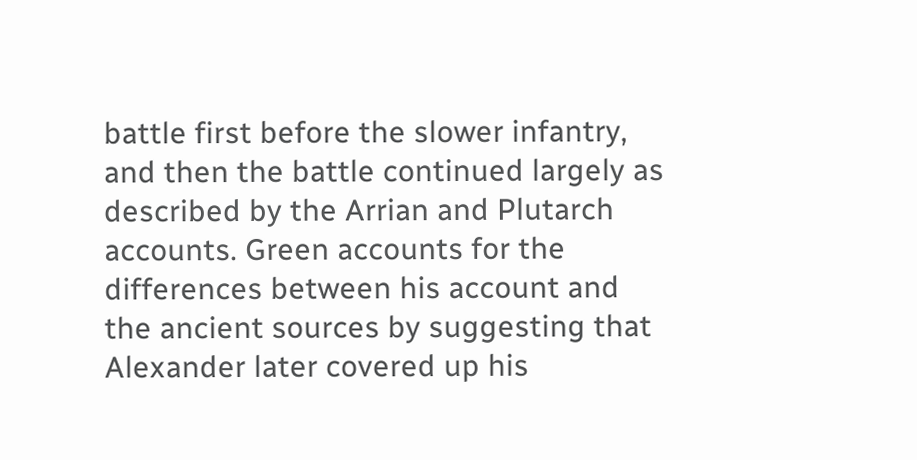battle first before the slower infantry, and then the battle continued largely as described by the Arrian and Plutarch accounts. Green accounts for the differences between his account and the ancient sources by suggesting that Alexander later covered up his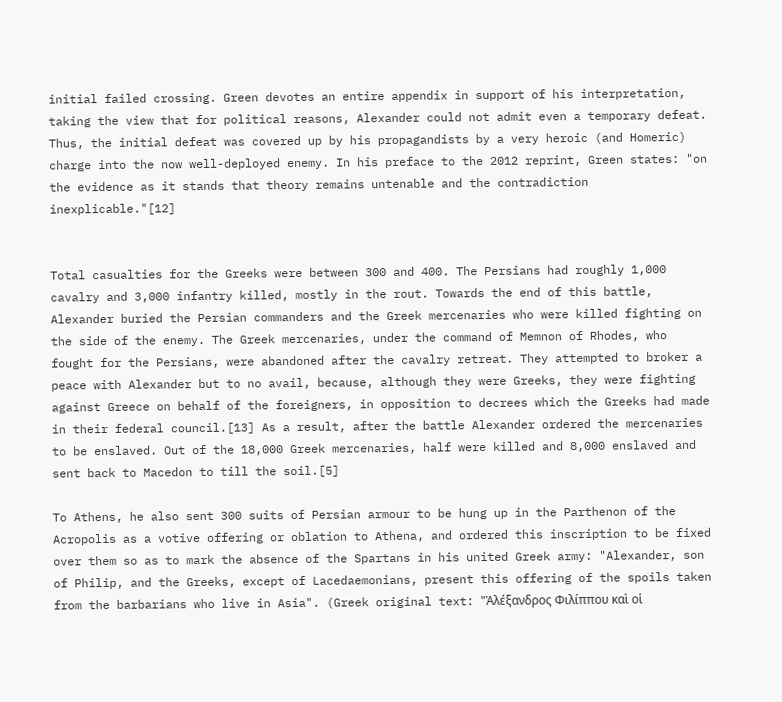initial failed crossing. Green devotes an entire appendix in support of his interpretation, taking the view that for political reasons, Alexander could not admit even a temporary defeat. Thus, the initial defeat was covered up by his propagandists by a very heroic (and Homeric) charge into the now well-deployed enemy. In his preface to the 2012 reprint, Green states: "on the evidence as it stands that theory remains untenable and the contradiction inexplicable."[12]


Total casualties for the Greeks were between 300 and 400. The Persians had roughly 1,000 cavalry and 3,000 infantry killed, mostly in the rout. Towards the end of this battle, Alexander buried the Persian commanders and the Greek mercenaries who were killed fighting on the side of the enemy. The Greek mercenaries, under the command of Memnon of Rhodes, who fought for the Persians, were abandoned after the cavalry retreat. They attempted to broker a peace with Alexander but to no avail, because, although they were Greeks, they were fighting against Greece on behalf of the foreigners, in opposition to decrees which the Greeks had made in their federal council.[13] As a result, after the battle Alexander ordered the mercenaries to be enslaved. Out of the 18,000 Greek mercenaries, half were killed and 8,000 enslaved and sent back to Macedon to till the soil.[5]

To Athens, he also sent 300 suits of Persian armour to be hung up in the Parthenon of the Acropolis as a votive offering or oblation to Athena, and ordered this inscription to be fixed over them so as to mark the absence of the Spartans in his united Greek army: "Alexander, son of Philip, and the Greeks, except of Lacedaemonians, present this offering of the spoils taken from the barbarians who live in Asia". (Greek original text: "Ἀλέξανδρος Φιλίππου καὶ οἱ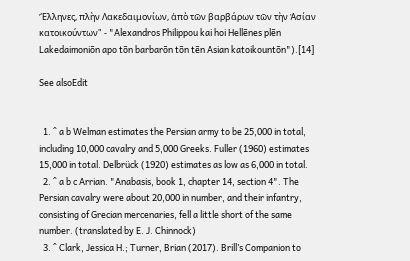Ἕλληνες, πλὴν Λακεδαιμονίων, ἀπὸ τῶν βαρβάρων τῶν τὴν Ἀσίαν κατοικούντων" - "Alexandros Philippou kai hoi Hellēnes plēn Lakedaimoniōn apo tōn barbarōn tōn tēn Asian katoikountōn").[14]

See alsoEdit


  1. ^ a b Welman estimates the Persian army to be 25,000 in total, including 10,000 cavalry and 5,000 Greeks. Fuller (1960) estimates 15,000 in total. Delbrück (1920) estimates as low as 6,000 in total.
  2. ^ a b c Arrian. "Anabasis, book 1, chapter 14, section 4". The Persian cavalry were about 20,000 in number, and their infantry, consisting of Grecian mercenaries, fell a little short of the same number. (translated by E. J. Chinnock)
  3. ^ Clark, Jessica H.; Turner, Brian (2017). Brill’s Companion to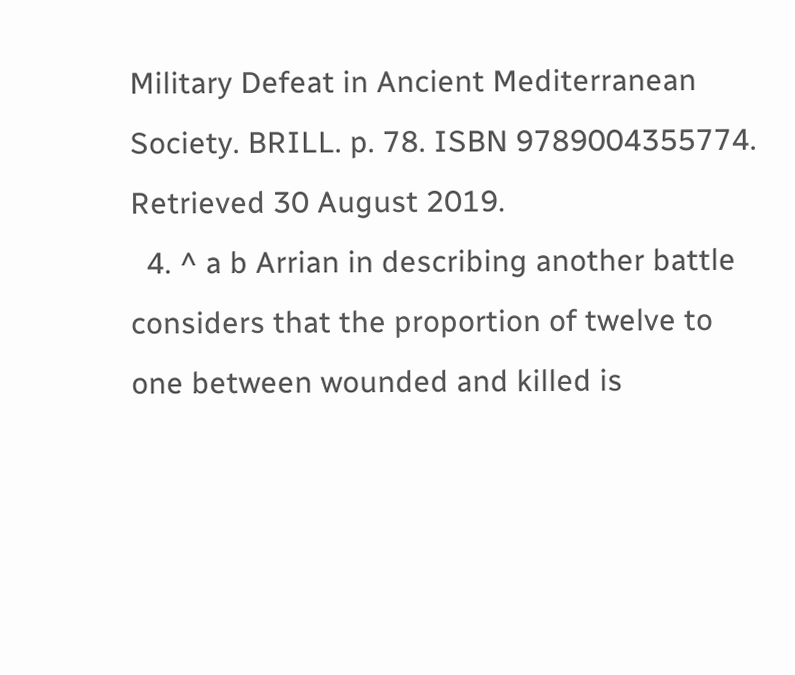Military Defeat in Ancient Mediterranean Society. BRILL. p. 78. ISBN 9789004355774. Retrieved 30 August 2019.
  4. ^ a b Arrian in describing another battle considers that the proportion of twelve to one between wounded and killed is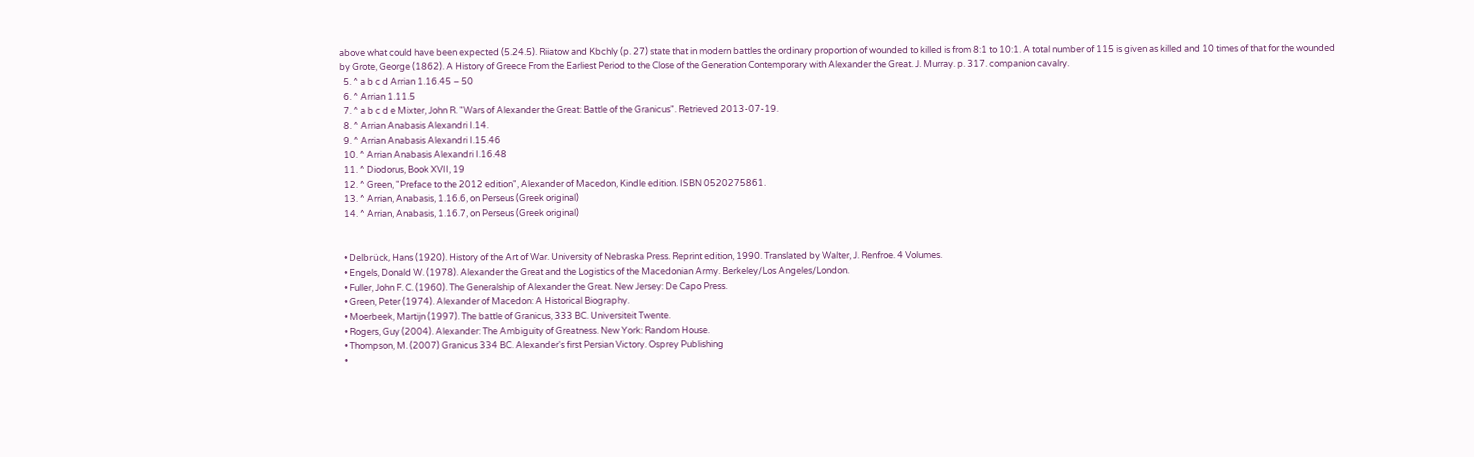above what could have been expected (5.24.5). Riiatow and Kbchly (p. 27) state that in modern battles the ordinary proportion of wounded to killed is from 8:1 to 10:1. A total number of 115 is given as killed and 10 times of that for the wounded by Grote, George (1862). A History of Greece From the Earliest Period to the Close of the Generation Contemporary with Alexander the Great. J. Murray. p. 317. companion cavalry.
  5. ^ a b c d Arrian 1.16.45 – 50
  6. ^ Arrian 1.11.5
  7. ^ a b c d e Mixter, John R. "Wars of Alexander the Great: Battle of the Granicus". Retrieved 2013-07-19.
  8. ^ Arrian Anabasis Alexandri I.14.
  9. ^ Arrian Anabasis Alexandri I.15.46
  10. ^ Arrian Anabasis Alexandri I.16.48
  11. ^ Diodorus, Book XVII, 19
  12. ^ Green, "Preface to the 2012 edition", Alexander of Macedon, Kindle edition. ISBN 0520275861.
  13. ^ Arrian, Anabasis, 1.16.6, on Perseus (Greek original)
  14. ^ Arrian, Anabasis, 1.16.7, on Perseus (Greek original)


  • Delbrück, Hans (1920). History of the Art of War. University of Nebraska Press. Reprint edition, 1990. Translated by Walter, J. Renfroe. 4 Volumes.
  • Engels, Donald W. (1978). Alexander the Great and the Logistics of the Macedonian Army. Berkeley/Los Angeles/London.
  • Fuller, John F. C. (1960). The Generalship of Alexander the Great. New Jersey: De Capo Press.
  • Green, Peter (1974). Alexander of Macedon: A Historical Biography.
  • Moerbeek, Martijn (1997). The battle of Granicus, 333 BC. Universiteit Twente.
  • Rogers, Guy (2004). Alexander: The Ambiguity of Greatness. New York: Random House.
  • Thompson, M. (2007) Granicus 334 BC. Alexander's first Persian Victory. Osprey Publishing
  •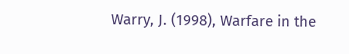Warry, J. (1998), Warfare in the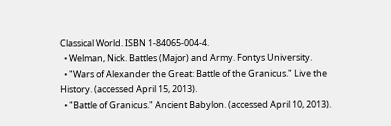Classical World. ISBN 1-84065-004-4.
  • Welman, Nick. Battles (Major) and Army. Fontys University.
  • "Wars of Alexander the Great: Battle of the Granicus." Live the History. (accessed April 15, 2013).
  • "Battle of Granicus." Ancient Babylon. (accessed April 10, 2013).